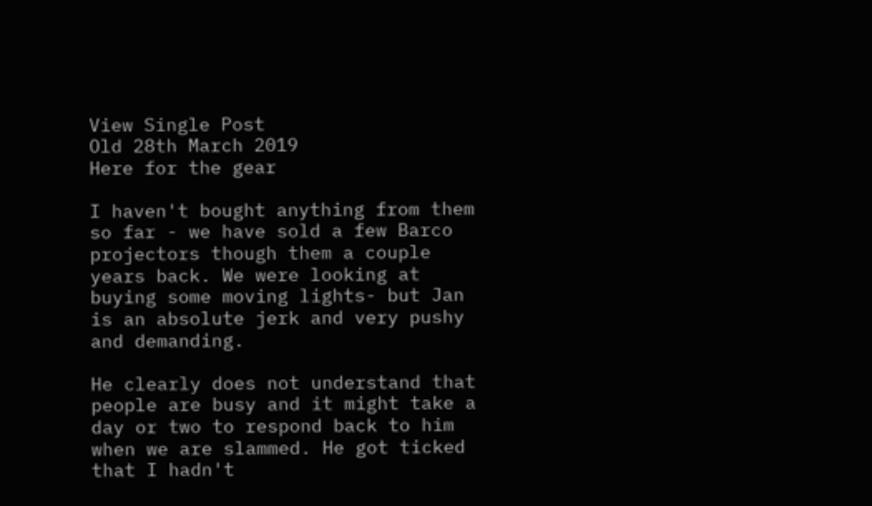View Single Post
Old 28th March 2019
Here for the gear

I haven't bought anything from them so far - we have sold a few Barco projectors though them a couple years back. We were looking at buying some moving lights- but Jan is an absolute jerk and very pushy and demanding.

He clearly does not understand that people are busy and it might take a day or two to respond back to him when we are slammed. He got ticked that I hadn't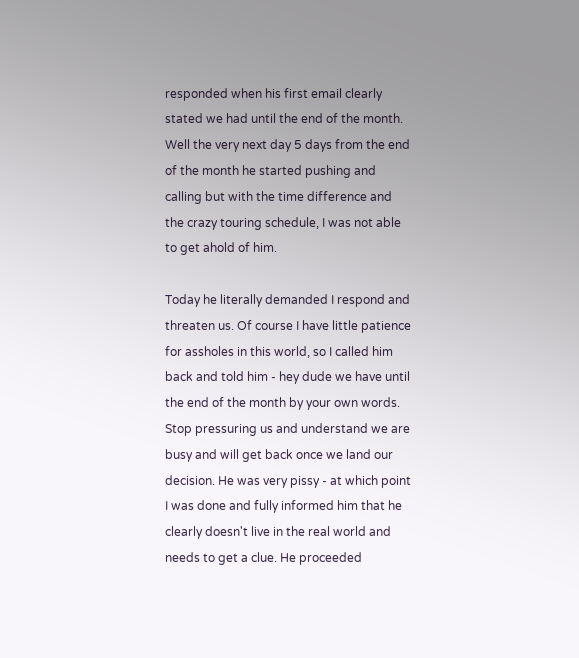responded when his first email clearly stated we had until the end of the month. Well the very next day 5 days from the end of the month he started pushing and calling but with the time difference and the crazy touring schedule, I was not able to get ahold of him.

Today he literally demanded I respond and threaten us. Of course I have little patience for assholes in this world, so I called him back and told him - hey dude we have until the end of the month by your own words. Stop pressuring us and understand we are busy and will get back once we land our decision. He was very pissy - at which point I was done and fully informed him that he clearly doesn't live in the real world and needs to get a clue. He proceeded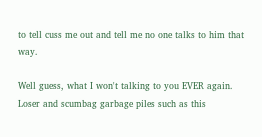to tell cuss me out and tell me no one talks to him that way.

Well guess, what I won't talking to you EVER again. Loser and scumbag garbage piles such as this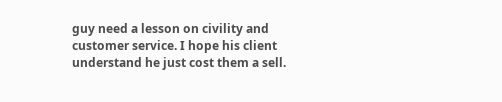guy need a lesson on civility and customer service. I hope his client understand he just cost them a sell.